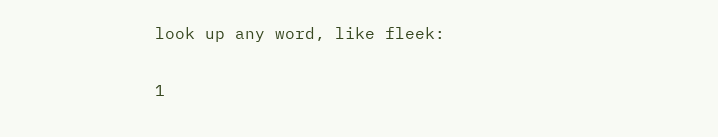look up any word, like fleek:

1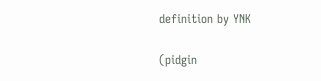definition by YNK

(pidgin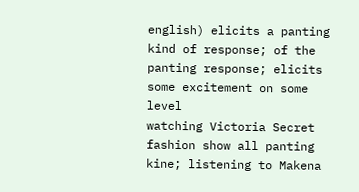english) elicits a panting kind of response; of the panting response; elicits some excitement on some level
watching Victoria Secret fashion show all panting kine; listening to Makena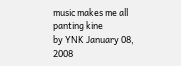music makes me all panting kine
by YNK January 08, 2008